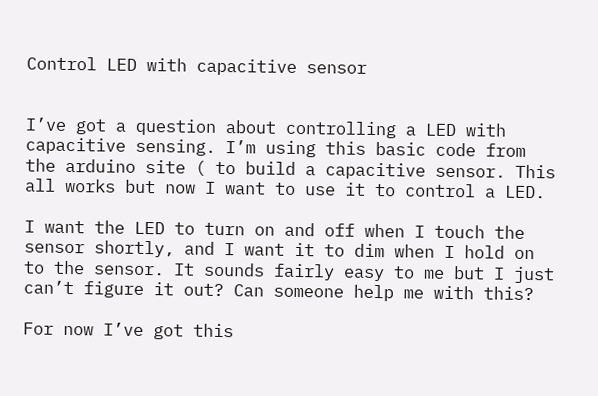Control LED with capacitive sensor


I’ve got a question about controlling a LED with capacitive sensing. I’m using this basic code from the arduino site ( to build a capacitive sensor. This all works but now I want to use it to control a LED.

I want the LED to turn on and off when I touch the sensor shortly, and I want it to dim when I hold on to the sensor. It sounds fairly easy to me but I just can’t figure it out? Can someone help me with this?

For now I’ve got this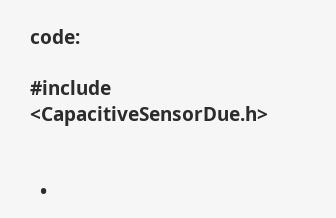code:

#include <CapacitiveSensorDue.h>


  •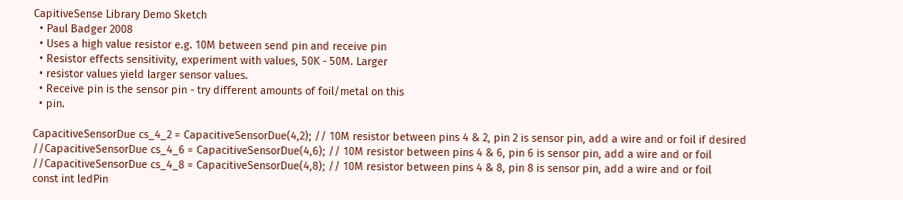CapitiveSense Library Demo Sketch
  • Paul Badger 2008
  • Uses a high value resistor e.g. 10M between send pin and receive pin
  • Resistor effects sensitivity, experiment with values, 50K - 50M. Larger
  • resistor values yield larger sensor values.
  • Receive pin is the sensor pin - try different amounts of foil/metal on this
  • pin.

CapacitiveSensorDue cs_4_2 = CapacitiveSensorDue(4,2); // 10M resistor between pins 4 & 2, pin 2 is sensor pin, add a wire and or foil if desired
//CapacitiveSensorDue cs_4_6 = CapacitiveSensorDue(4,6); // 10M resistor between pins 4 & 6, pin 6 is sensor pin, add a wire and or foil
//CapacitiveSensorDue cs_4_8 = CapacitiveSensorDue(4,8); // 10M resistor between pins 4 & 8, pin 8 is sensor pin, add a wire and or foil
const int ledPin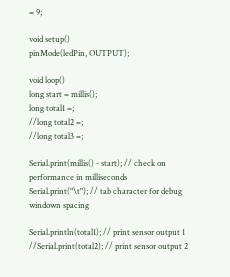= 9;

void setup()
pinMode(ledPin, OUTPUT);

void loop()
long start = millis();
long total1 =;
//long total2 =;
//long total3 =;

Serial.print(millis() - start); // check on performance in milliseconds
Serial.print("\t"); // tab character for debug windown spacing

Serial.println(total1); // print sensor output 1
//Serial.print(total2); // print sensor output 2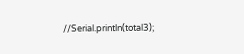//Serial.println(total3);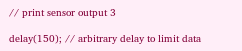// print sensor output 3

delay(150); // arbitrary delay to limit data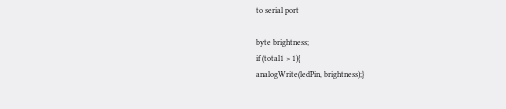to serial port

byte brightness;
if (total1 > 1){
analogWrite(ledPin, brightness);}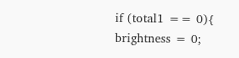if (total1 == 0){
brightness = 0;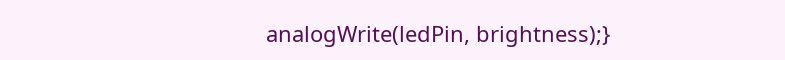analogWrite(ledPin, brightness);}